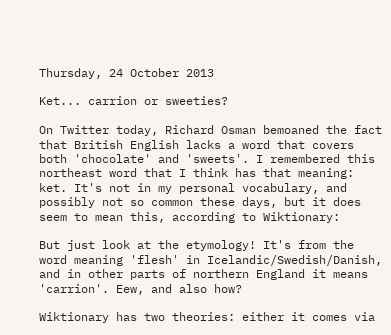Thursday, 24 October 2013

Ket... carrion or sweeties?

On Twitter today, Richard Osman bemoaned the fact that British English lacks a word that covers both 'chocolate' and 'sweets'. I remembered this northeast word that I think has that meaning: ket. It's not in my personal vocabulary, and possibly not so common these days, but it does seem to mean this, according to Wiktionary:

But just look at the etymology! It's from the word meaning 'flesh' in Icelandic/Swedish/Danish, and in other parts of northern England it means 'carrion'. Eew, and also how?

Wiktionary has two theories: either it comes via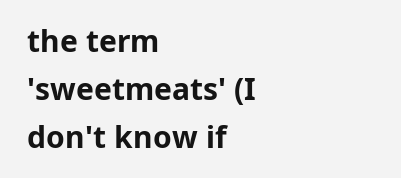the term 'sweetmeats' (I don't know if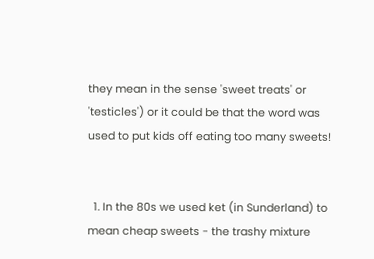they mean in the sense 'sweet treats' or 'testicles') or it could be that the word was used to put kids off eating too many sweets!


  1. In the 80s we used ket (in Sunderland) to mean cheap sweets - the trashy mixture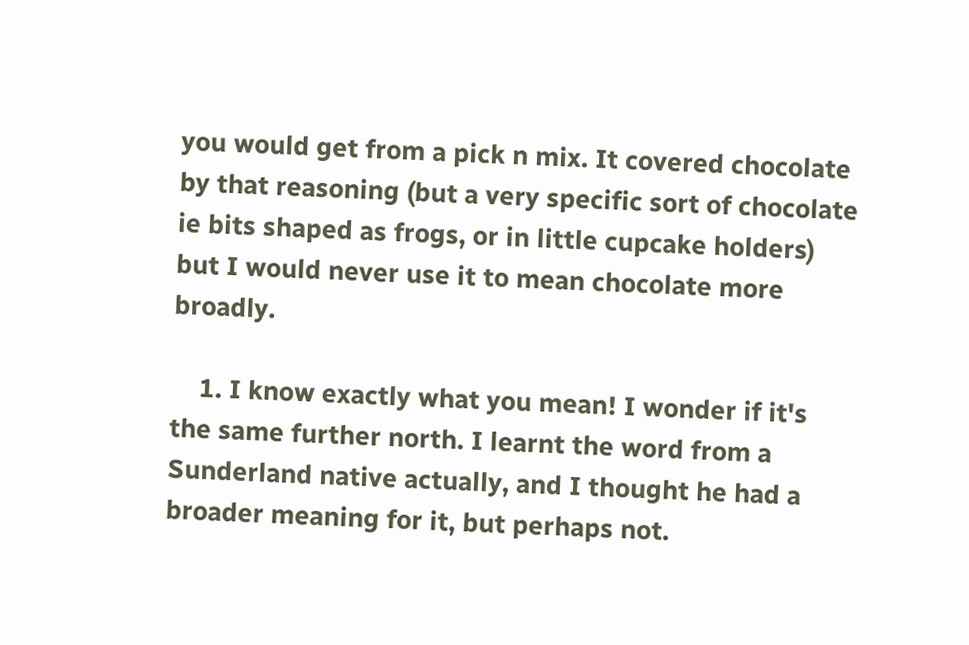you would get from a pick n mix. It covered chocolate by that reasoning (but a very specific sort of chocolate ie bits shaped as frogs, or in little cupcake holders) but I would never use it to mean chocolate more broadly.

    1. I know exactly what you mean! I wonder if it's the same further north. I learnt the word from a Sunderland native actually, and I thought he had a broader meaning for it, but perhaps not.